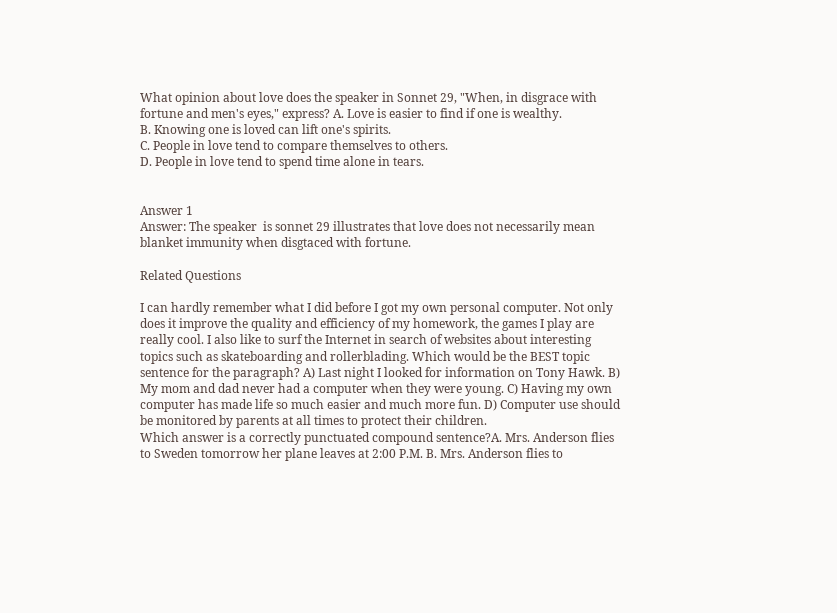What opinion about love does the speaker in Sonnet 29, "When, in disgrace with fortune and men's eyes," express? A. Love is easier to find if one is wealthy.
B. Knowing one is loved can lift one's spirits.
C. People in love tend to compare themselves to others.
D. People in love tend to spend time alone in tears.


Answer 1
Answer: The speaker  is sonnet 29 illustrates that love does not necessarily mean blanket immunity when disgtaced with fortune.

Related Questions

I can hardly remember what I did before I got my own personal computer. Not only does it improve the quality and efficiency of my homework, the games I play are really cool. I also like to surf the Internet in search of websites about interesting topics such as skateboarding and rollerblading. Which would be the BEST topic sentence for the paragraph? A) Last night I looked for information on Tony Hawk. B) My mom and dad never had a computer when they were young. C) Having my own computer has made life so much easier and much more fun. D) Computer use should be monitored by parents at all times to protect their children.
Which answer is a correctly punctuated compound sentence?A. Mrs. Anderson flies to Sweden tomorrow her plane leaves at 2:00 P.M. B. Mrs. Anderson flies to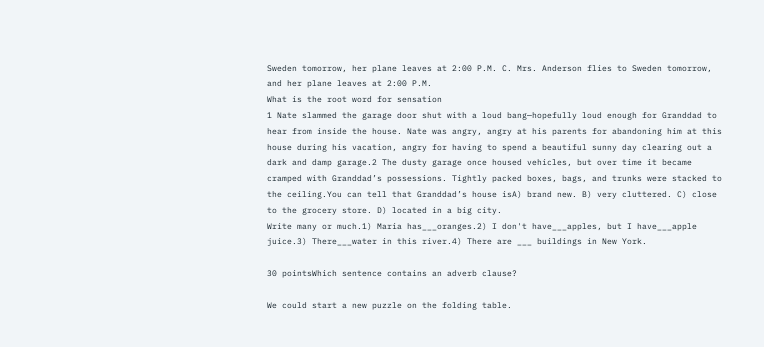Sweden tomorrow, her plane leaves at 2:00 P.M. C. Mrs. Anderson flies to Sweden tomorrow, and her plane leaves at 2:00 P.M.
What is the root word for sensation
1 Nate slammed the garage door shut with a loud bang—hopefully loud enough for Granddad to hear from inside the house. Nate was angry, angry at his parents for abandoning him at this house during his vacation, angry for having to spend a beautiful sunny day clearing out a dark and damp garage.2 The dusty garage once housed vehicles, but over time it became cramped with Granddad’s possessions. Tightly packed boxes, bags, and trunks were stacked to the ceiling.You can tell that Granddad’s house isA) brand new. B) very cluttered. C) close to the grocery store. D) located in a big city.
Write many or much.1) Maria has___oranges.2) I don't have___apples, but I have___apple juice.3) There___water in this river.4) There are ___ buildings in New York.

30 pointsWhich sentence contains an adverb clause?

We could start a new puzzle on the folding table.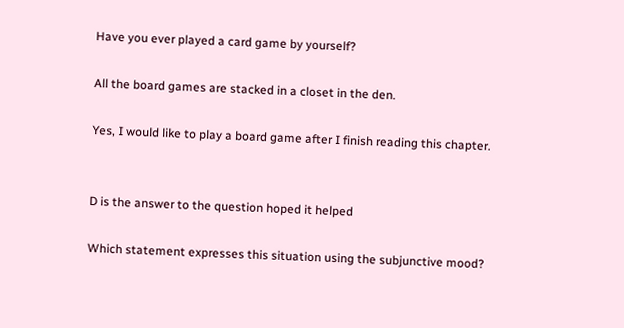Have you ever played a card game by yourself?

All the board games are stacked in a closet in the den.

Yes, I would like to play a board game after I finish reading this chapter.


D is the answer to the question hoped it helped

Which statement expresses this situation using the subjunctive mood?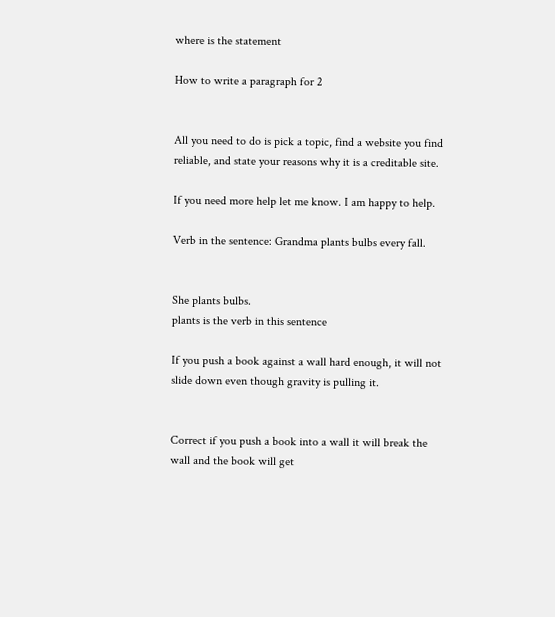where is the statement

How to write a paragraph for 2


All you need to do is pick a topic, find a website you find reliable, and state your reasons why it is a creditable site.

If you need more help let me know. I am happy to help.

Verb in the sentence: Grandma plants bulbs every fall.


She plants bulbs.
plants is the verb in this sentence

If you push a book against a wall hard enough, it will not slide down even though gravity is pulling it.


Correct if you push a book into a wall it will break the wall and the book will get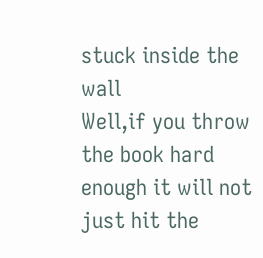stuck inside the wall
Well,if you throw the book hard enough it will not just hit the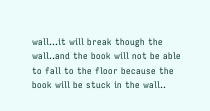wall...it will break though the wall..and the book will not be able to fall to the floor because the book will be stuck in the wall..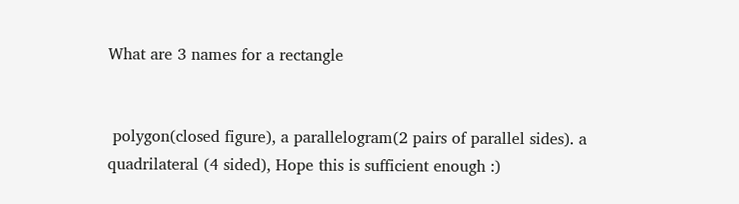What are 3 names for a rectangle


 polygon(closed figure), a parallelogram(2 pairs of parallel sides). a quadrilateral (4 sided), Hope this is sufficient enough :)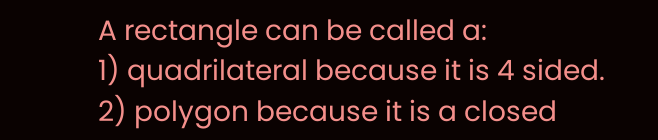A rectangle can be called a:
1) quadrilateral because it is 4 sided.
2) polygon because it is a closed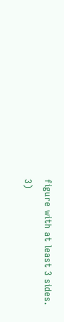figure with at least 3 sides.
3)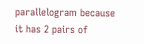parallelogram because it has 2 pairs of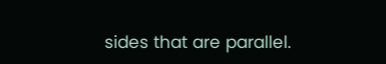sides that are parallel.